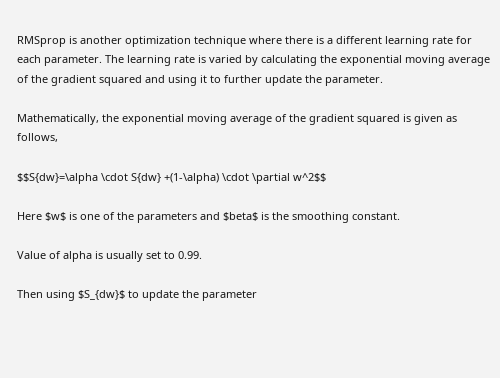RMSprop is another optimization technique where there is a different learning rate for each parameter. The learning rate is varied by calculating the exponential moving average of the gradient squared and using it to further update the parameter.

Mathematically, the exponential moving average of the gradient squared is given as follows,

$$S{dw}=\alpha \cdot S{dw} +(1-\alpha) \cdot \partial w^2$$

Here $w$ is one of the parameters and $beta$ is the smoothing constant.

Value of alpha is usually set to 0.99.

Then using $S_{dw}$ to update the parameter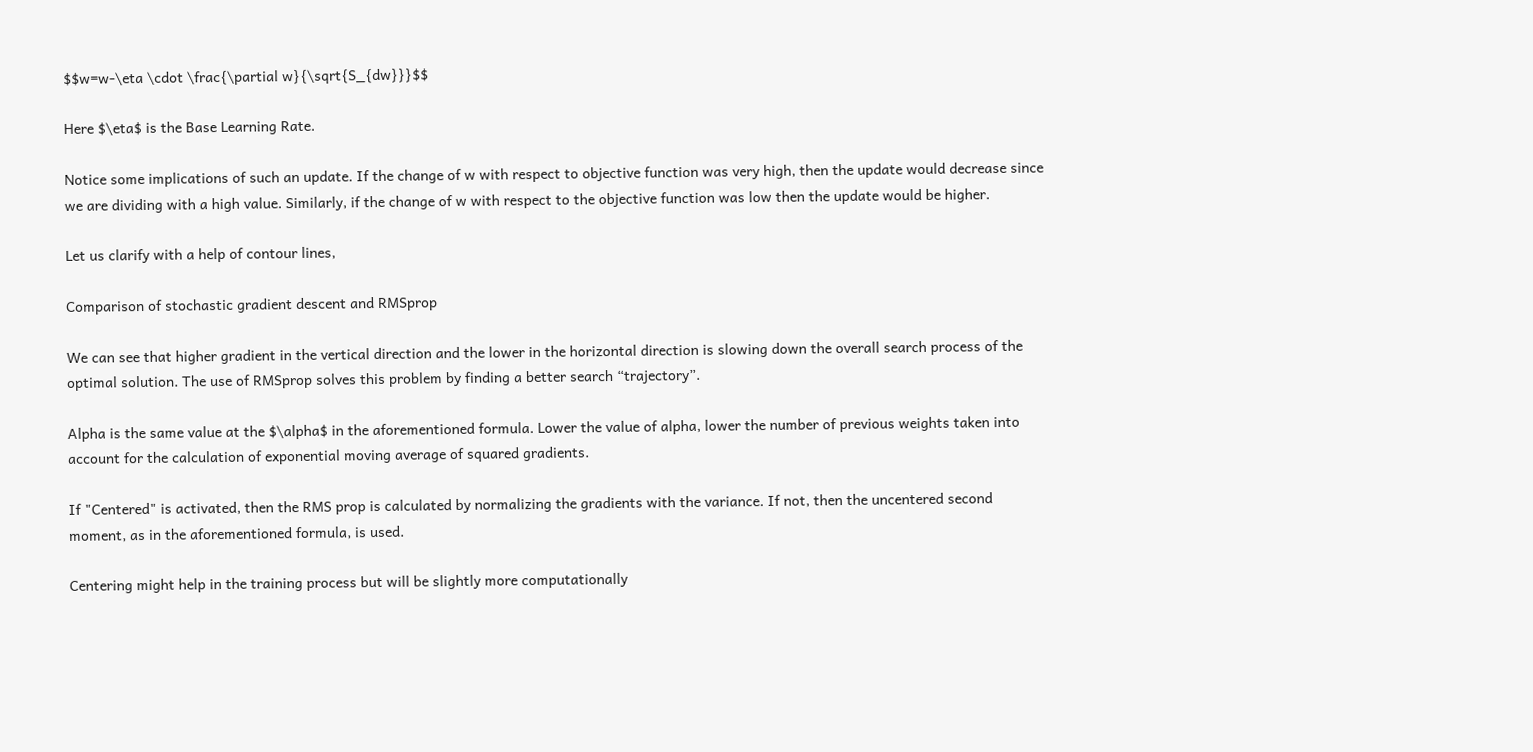$$w=w-\eta \cdot \frac{\partial w}{\sqrt{S_{dw}}}$$

Here $\eta$ is the Base Learning Rate.

Notice some implications of such an update. If the change of w with respect to objective function was very high, then the update would decrease since we are dividing with a high value. Similarly, if the change of w with respect to the objective function was low then the update would be higher.

Let us clarify with a help of contour lines,

Comparison of stochastic gradient descent and RMSprop

We can see that higher gradient in the vertical direction and the lower in the horizontal direction is slowing down the overall search process of the optimal solution. The use of RMSprop solves this problem by finding a better search “trajectory”.

Alpha is the same value at the $\alpha$ in the aforementioned formula. Lower the value of alpha, lower the number of previous weights taken into account for the calculation of exponential moving average of squared gradients.

If "Centered" is activated, then the RMS prop is calculated by normalizing the gradients with the variance. If not, then the uncentered second moment, as in the aforementioned formula, is used.

Centering might help in the training process but will be slightly more computationally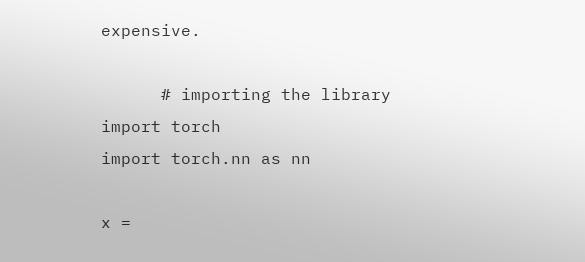expensive.

      # importing the library
import torch
import torch.nn as nn

x =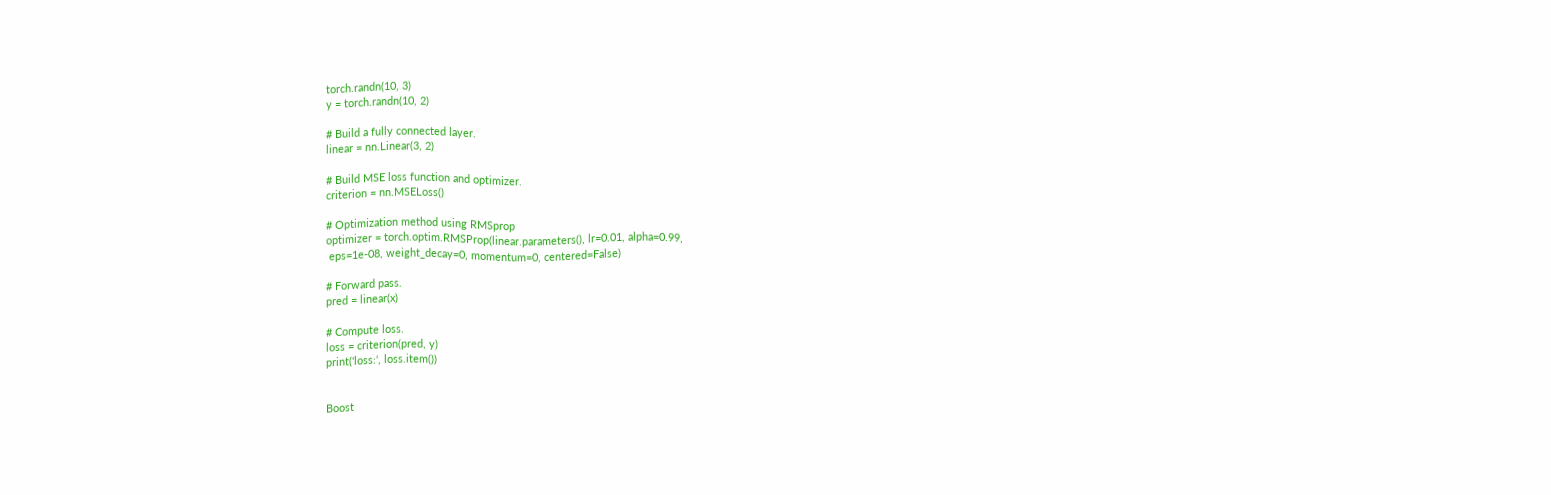torch.randn(10, 3)
y = torch.randn(10, 2)

# Build a fully connected layer.
linear = nn.Linear(3, 2)

# Build MSE loss function and optimizer.
criterion = nn.MSELoss()

# Optimization method using RMSprop
optimizer = torch.optim.RMSProp(linear.parameters(), lr=0.01, alpha=0.99,
 eps=1e-08, weight_decay=0, momentum=0, centered=False)

# Forward pass.
pred = linear(x)

# Compute loss.
loss = criterion(pred, y)
print('loss:', loss.item())


Boost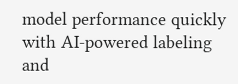model performance quickly with AI-powered labeling and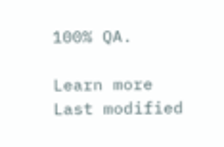100% QA.

Learn more
Last modified